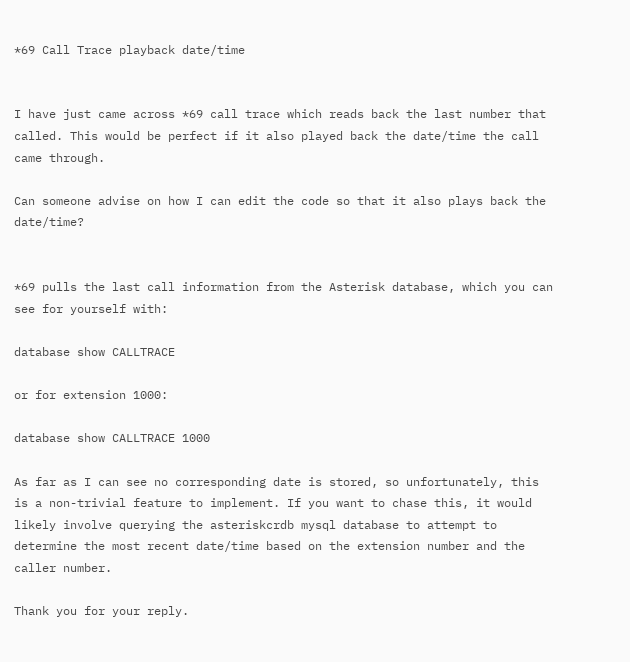*69 Call Trace playback date/time


I have just came across *69 call trace which reads back the last number that called. This would be perfect if it also played back the date/time the call came through.

Can someone advise on how I can edit the code so that it also plays back the date/time?


*69 pulls the last call information from the Asterisk database, which you can see for yourself with:

database show CALLTRACE

or for extension 1000:

database show CALLTRACE 1000

As far as I can see no corresponding date is stored, so unfortunately, this is a non-trivial feature to implement. If you want to chase this, it would likely involve querying the asteriskcrdb mysql database to attempt to determine the most recent date/time based on the extension number and the caller number.

Thank you for your reply.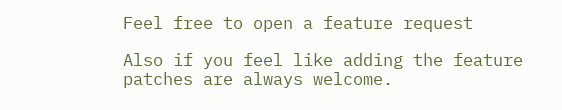Feel free to open a feature request

Also if you feel like adding the feature patches are always welcome.